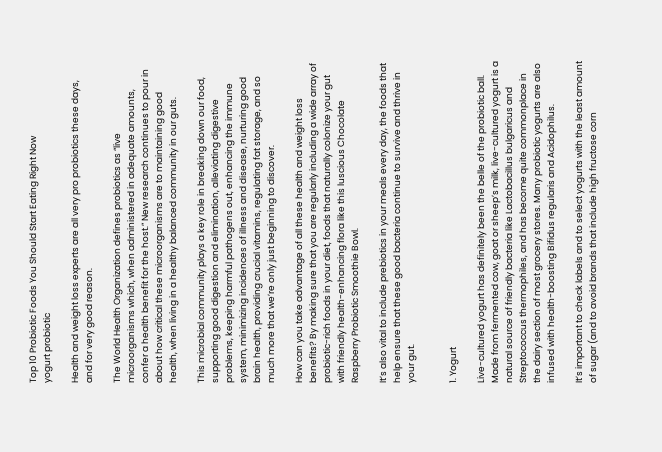Top 10 Probiotic Foods You Should Start Eating Right Now
yogurt probiotic

Health and weight loss experts are all very pro probiotics these days, and for very good reason.

The World Health Organization defines probiotics as “live microorganisms which, when administered in adequate amounts, confer a health benefit for the host.” New research continues to pour in about how critical these microorganisms are to maintaining good health, when living in a healthy balanced community in our guts.

This microbial community plays a key role in breaking down our food, supporting good digestion and elimination, alleviating digestive problems, keeping harmful pathogens out, enhancing the immune system, minimizing incidences of illness and disease, nurturing good brain health, providing crucial vitamins, regulating fat storage, and so much more that we’re only just beginning to discover.

How can you take advantage of all these health and weight loss benefits? By making sure that you are regularly including a wide array of probiotic-rich foods in your diet, foods that naturally colonize your gut with friendly health-enhancing flora like this luscious Chocolate Raspberry Probiotic Smoothie Bowl.

It’s also vital to include prebiotics in your meals every day, the foods that help ensure that these good bacteria continue to survive and thrive in your gut.


1. Yogurt

Live-cultured yogurt has definitely been the belle of the probiotic ball. Made from fermented cow, goat or sheep’s milk, live-cultured yogurt is a natural source of friendly bacteria like Lactobacillus bulgaricus and Streptococcus thermophiles, and has become quite commonplace in the dairy section of most grocery stores. Many probiotic yogurts are also infused with health-boosting Bifidus regularis and Acidophilus.

It’s important to check labels and to select yogurts with the least amount of sugar (and to avoid brands that include high fructose corn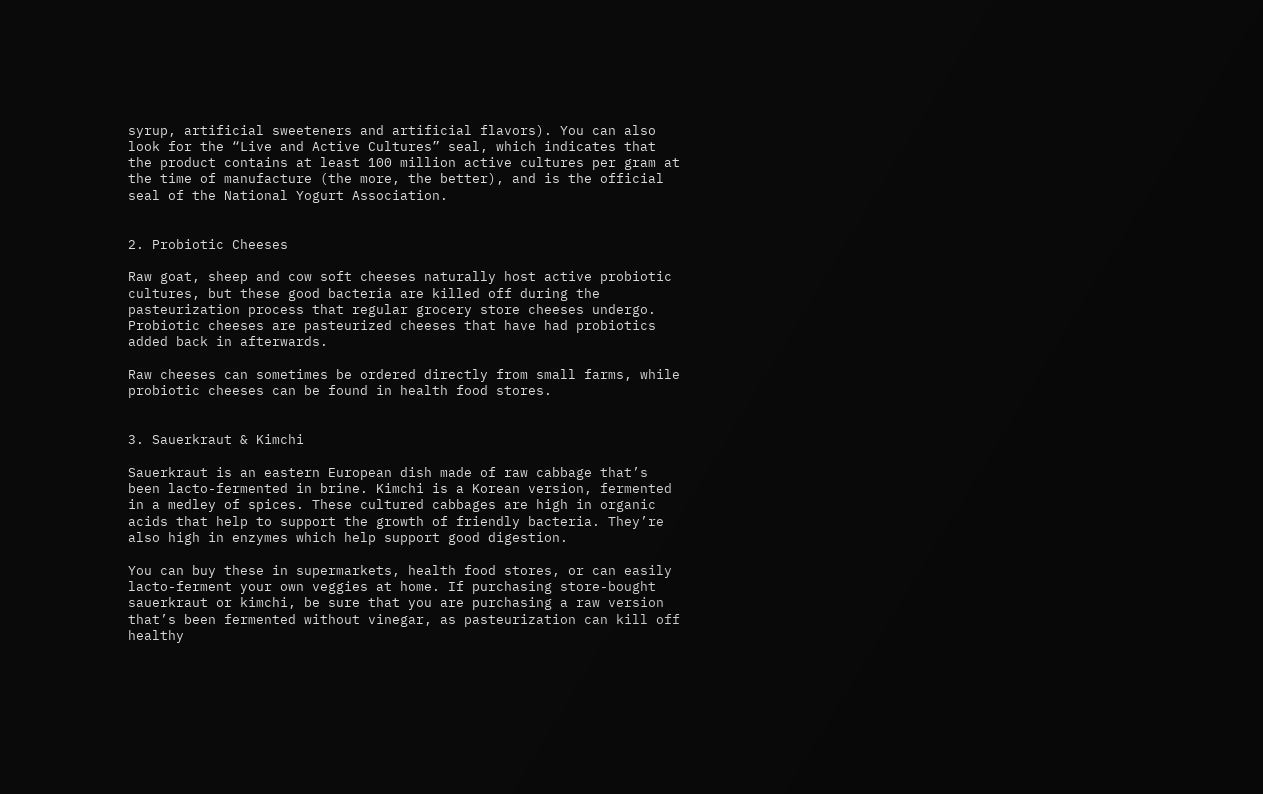syrup, artificial sweeteners and artificial flavors). You can also look for the “Live and Active Cultures” seal, which indicates that the product contains at least 100 million active cultures per gram at the time of manufacture (the more, the better), and is the official seal of the National Yogurt Association.


2. Probiotic Cheeses

Raw goat, sheep and cow soft cheeses naturally host active probiotic cultures, but these good bacteria are killed off during the pasteurization process that regular grocery store cheeses undergo. Probiotic cheeses are pasteurized cheeses that have had probiotics added back in afterwards.

Raw cheeses can sometimes be ordered directly from small farms, while probiotic cheeses can be found in health food stores.


3. Sauerkraut & Kimchi

Sauerkraut is an eastern European dish made of raw cabbage that’s been lacto-fermented in brine. Kimchi is a Korean version, fermented in a medley of spices. These cultured cabbages are high in organic acids that help to support the growth of friendly bacteria. They’re also high in enzymes which help support good digestion.

You can buy these in supermarkets, health food stores, or can easily lacto-ferment your own veggies at home. If purchasing store-bought sauerkraut or kimchi, be sure that you are purchasing a raw version that’s been fermented without vinegar, as pasteurization can kill off healthy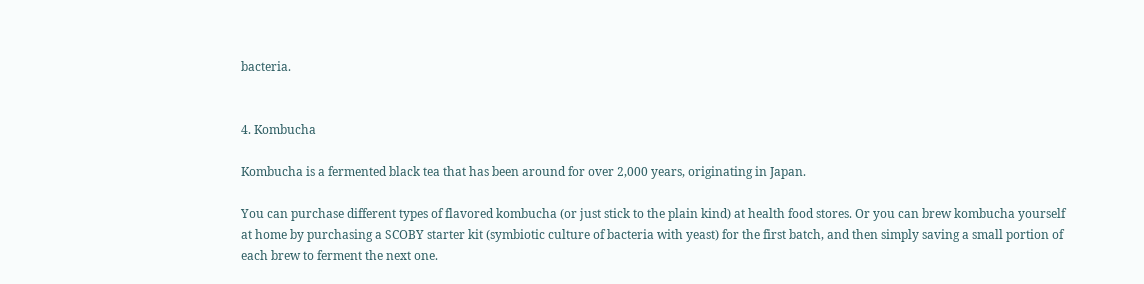bacteria.


4. Kombucha

Kombucha is a fermented black tea that has been around for over 2,000 years, originating in Japan.

You can purchase different types of flavored kombucha (or just stick to the plain kind) at health food stores. Or you can brew kombucha yourself at home by purchasing a SCOBY starter kit (symbiotic culture of bacteria with yeast) for the first batch, and then simply saving a small portion of each brew to ferment the next one.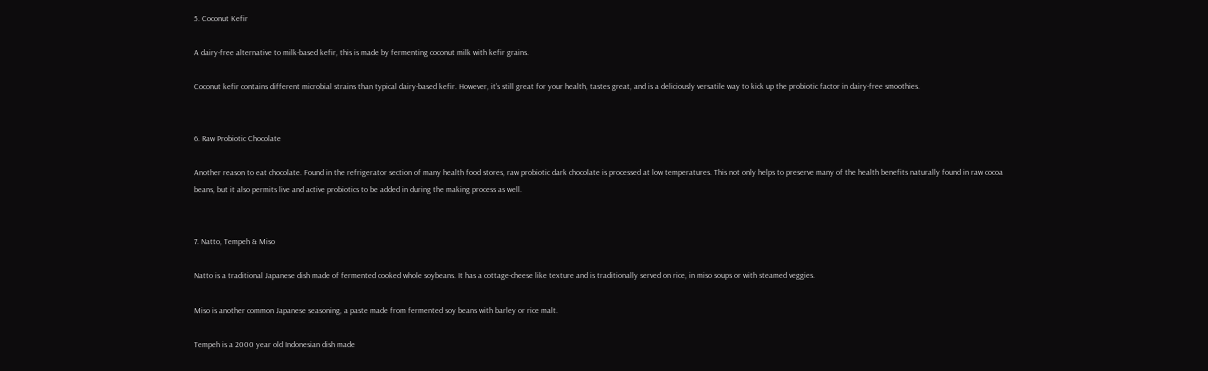5. Coconut Kefir

A dairy-free alternative to milk-based kefir, this is made by fermenting coconut milk with kefir grains.

Coconut kefir contains different microbial strains than typical dairy-based kefir. However, it’s still great for your health, tastes great, and is a deliciously versatile way to kick up the probiotic factor in dairy-free smoothies.


6. Raw Probiotic Chocolate

Another reason to eat chocolate. Found in the refrigerator section of many health food stores, raw probiotic dark chocolate is processed at low temperatures. This not only helps to preserve many of the health benefits naturally found in raw cocoa beans, but it also permits live and active probiotics to be added in during the making process as well.


7. Natto, Tempeh & Miso

Natto is a traditional Japanese dish made of fermented cooked whole soybeans. It has a cottage-cheese like texture and is traditionally served on rice, in miso soups or with steamed veggies.

Miso is another common Japanese seasoning, a paste made from fermented soy beans with barley or rice malt.

Tempeh is a 2000 year old Indonesian dish made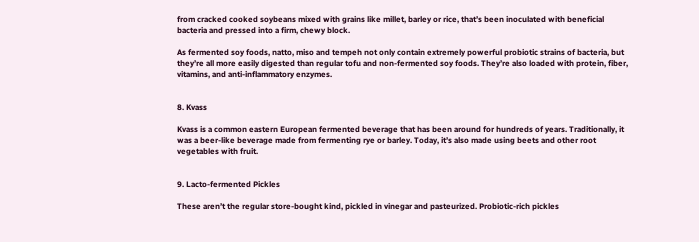from cracked cooked soybeans mixed with grains like millet, barley or rice, that’s been inoculated with beneficial bacteria and pressed into a firm, chewy block.

As fermented soy foods, natto, miso and tempeh not only contain extremely powerful probiotic strains of bacteria, but they’re all more easily digested than regular tofu and non-fermented soy foods. They’re also loaded with protein, fiber, vitamins, and anti-inflammatory enzymes.


8. Kvass

Kvass is a common eastern European fermented beverage that has been around for hundreds of years. Traditionally, it was a beer-like beverage made from fermenting rye or barley. Today, it’s also made using beets and other root vegetables with fruit.


9. Lacto-fermented Pickles

These aren’t the regular store-bought kind, pickled in vinegar and pasteurized. Probiotic-rich pickles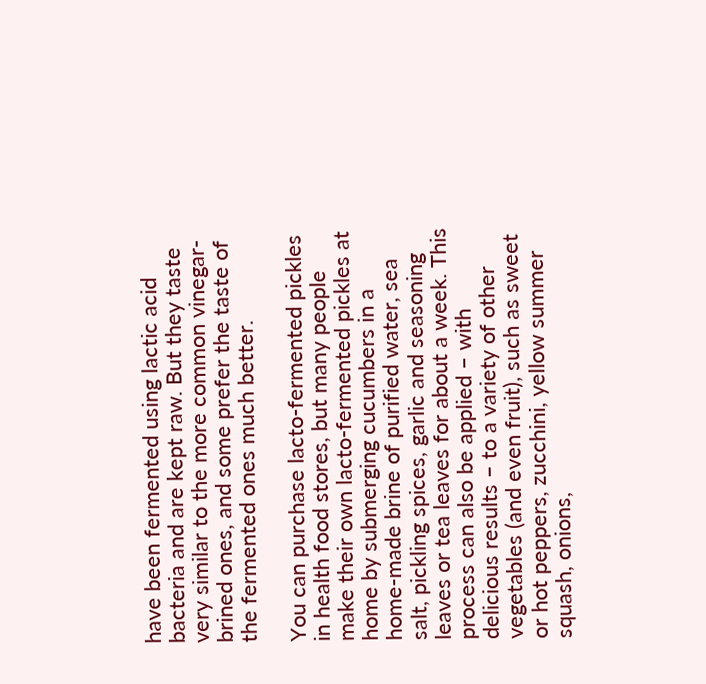have been fermented using lactic acid bacteria and are kept raw. But they taste very similar to the more common vinegar-brined ones, and some prefer the taste of the fermented ones much better.

You can purchase lacto-fermented pickles in health food stores, but many people make their own lacto-fermented pickles at home by submerging cucumbers in a home-made brine of purified water, sea salt, pickling spices, garlic and seasoning leaves or tea leaves for about a week. This process can also be applied – with delicious results – to a variety of other vegetables (and even fruit), such as sweet or hot peppers, zucchini, yellow summer squash, onions,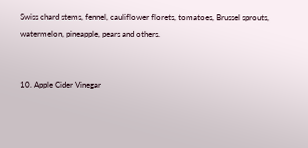Swiss chard stems, fennel, cauliflower florets, tomatoes, Brussel sprouts, watermelon, pineapple, pears and others.


10. Apple Cider Vinegar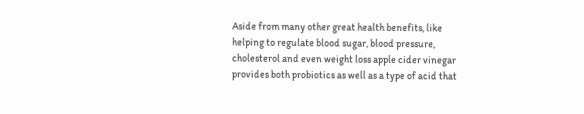Aside from many other great health benefits, like helping to regulate blood sugar, blood pressure, cholesterol and even weight loss apple cider vinegar provides both probiotics as well as a type of acid that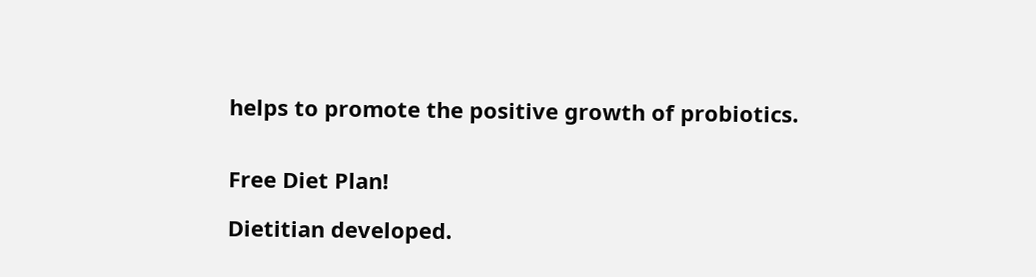helps to promote the positive growth of probiotics.


Free Diet Plan!

Dietitian developed.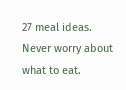27 meal ideas.
Never worry about what to eat.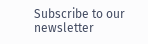Subscribe to our newsletter